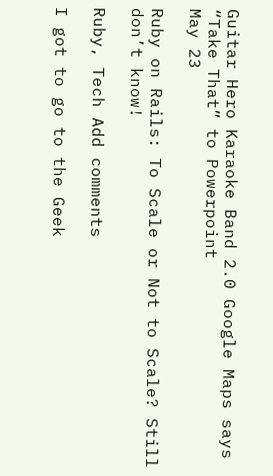Guitar Hero Karaoke Band 2.0 Google Maps says “Take That” to Powerpoint
May 23

Ruby on Rails: To Scale or Not to Scale? Still don’t know!

Ruby, Tech Add comments

I got to go to the Geek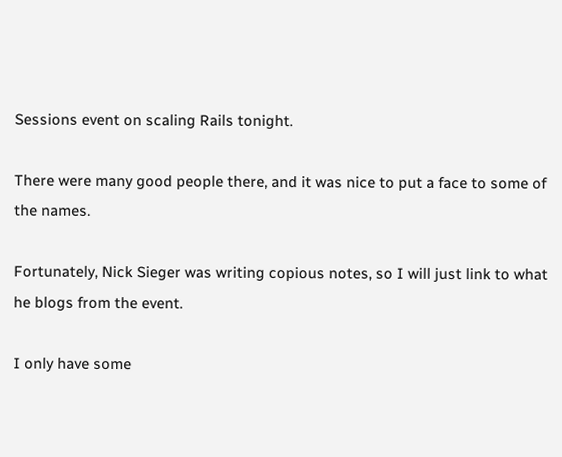Sessions event on scaling Rails tonight.

There were many good people there, and it was nice to put a face to some of the names.

Fortunately, Nick Sieger was writing copious notes, so I will just link to what he blogs from the event.

I only have some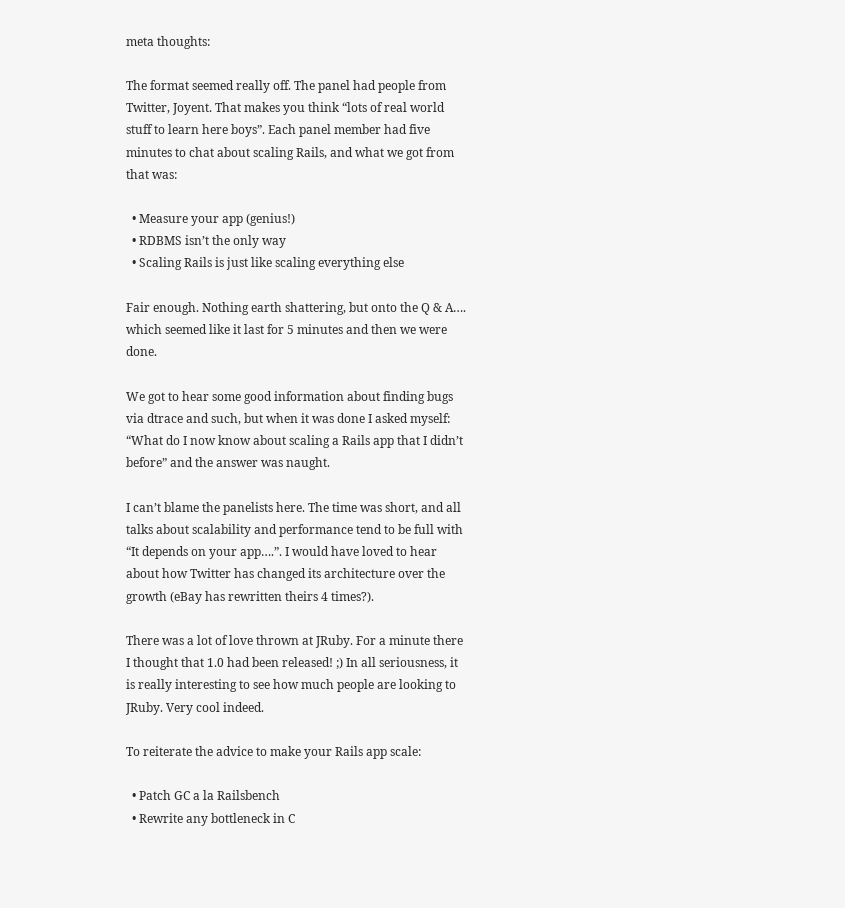meta thoughts:

The format seemed really off. The panel had people from Twitter, Joyent. That makes you think “lots of real world stuff to learn here boys”. Each panel member had five minutes to chat about scaling Rails, and what we got from that was:

  • Measure your app (genius!)
  • RDBMS isn’t the only way
  • Scaling Rails is just like scaling everything else

Fair enough. Nothing earth shattering, but onto the Q & A…. which seemed like it last for 5 minutes and then we were done.

We got to hear some good information about finding bugs via dtrace and such, but when it was done I asked myself: “What do I now know about scaling a Rails app that I didn’t before” and the answer was naught.

I can’t blame the panelists here. The time was short, and all talks about scalability and performance tend to be full with “It depends on your app….”. I would have loved to hear about how Twitter has changed its architecture over the growth (eBay has rewritten theirs 4 times?).

There was a lot of love thrown at JRuby. For a minute there I thought that 1.0 had been released! ;) In all seriousness, it is really interesting to see how much people are looking to JRuby. Very cool indeed.

To reiterate the advice to make your Rails app scale:

  • Patch GC a la Railsbench
  • Rewrite any bottleneck in C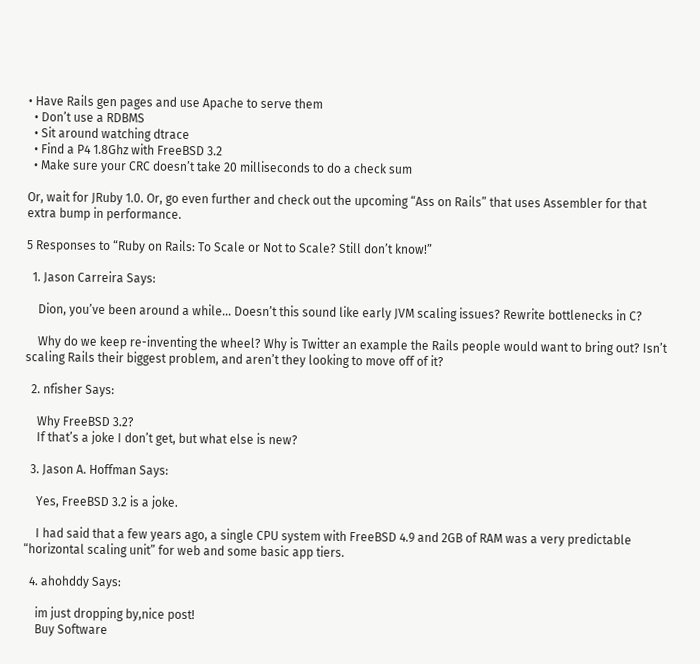• Have Rails gen pages and use Apache to serve them
  • Don’t use a RDBMS
  • Sit around watching dtrace
  • Find a P4 1.8Ghz with FreeBSD 3.2
  • Make sure your CRC doesn’t take 20 milliseconds to do a check sum

Or, wait for JRuby 1.0. Or, go even further and check out the upcoming “Ass on Rails” that uses Assembler for that extra bump in performance.

5 Responses to “Ruby on Rails: To Scale or Not to Scale? Still don’t know!”

  1. Jason Carreira Says:

    Dion, you’ve been around a while… Doesn’t this sound like early JVM scaling issues? Rewrite bottlenecks in C?

    Why do we keep re-inventing the wheel? Why is Twitter an example the Rails people would want to bring out? Isn’t scaling Rails their biggest problem, and aren’t they looking to move off of it?

  2. nfisher Says:

    Why FreeBSD 3.2?
    If that’s a joke I don’t get, but what else is new?

  3. Jason A. Hoffman Says:

    Yes, FreeBSD 3.2 is a joke.

    I had said that a few years ago, a single CPU system with FreeBSD 4.9 and 2GB of RAM was a very predictable “horizontal scaling unit” for web and some basic app tiers.

  4. ahohddy Says:

    im just dropping by,nice post!
    Buy Software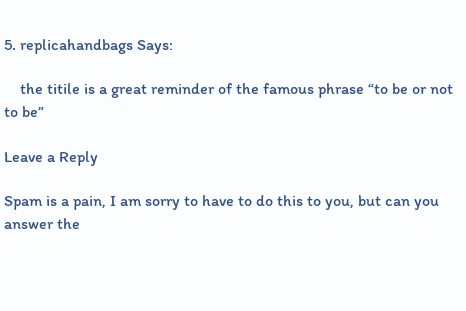5. replicahandbags Says:

    the titile is a great reminder of the famous phrase “to be or not to be”

Leave a Reply

Spam is a pain, I am sorry to have to do this to you, but can you answer the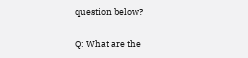question below?

Q: What are the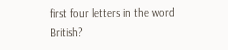first four letters in the word British?